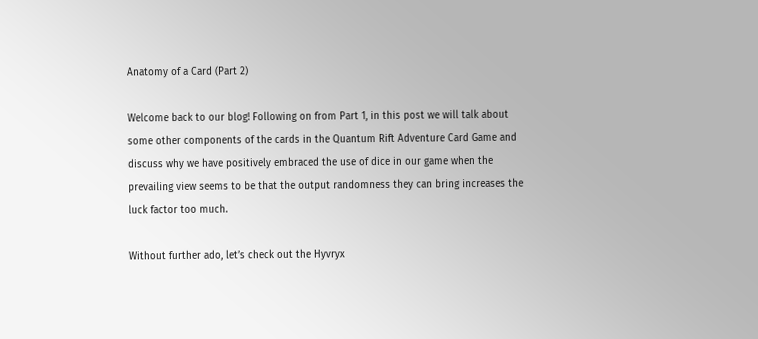Anatomy of a Card (Part 2)

Welcome back to our blog! Following on from Part 1, in this post we will talk about some other components of the cards in the Quantum Rift Adventure Card Game and discuss why we have positively embraced the use of dice in our game when the prevailing view seems to be that the output randomness they can bring increases the luck factor too much.

Without further ado, let’s check out the Hyvryx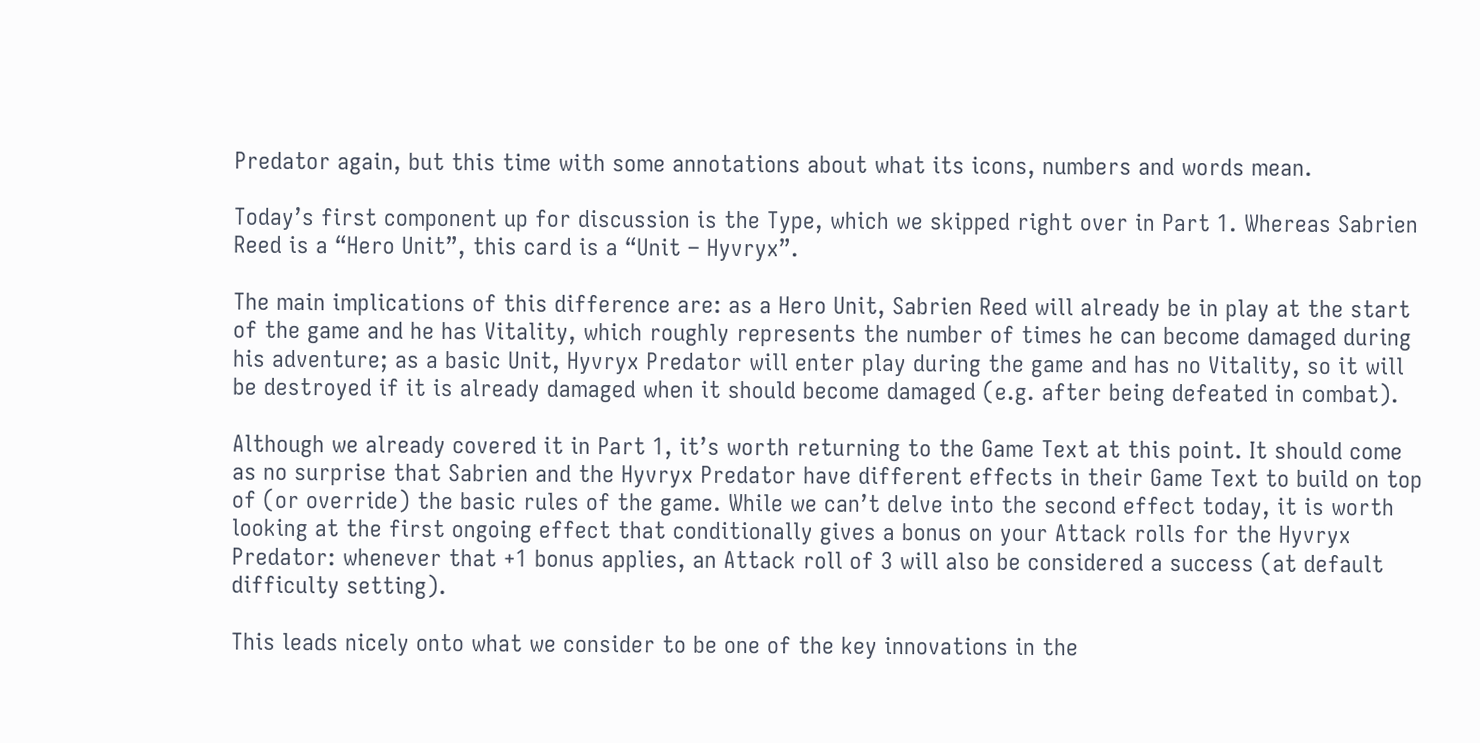Predator again, but this time with some annotations about what its icons, numbers and words mean.

Today’s first component up for discussion is the Type, which we skipped right over in Part 1. Whereas Sabrien Reed is a “Hero Unit”, this card is a “Unit – Hyvryx”.

The main implications of this difference are: as a Hero Unit, Sabrien Reed will already be in play at the start of the game and he has Vitality, which roughly represents the number of times he can become damaged during his adventure; as a basic Unit, Hyvryx Predator will enter play during the game and has no Vitality, so it will be destroyed if it is already damaged when it should become damaged (e.g. after being defeated in combat).

Although we already covered it in Part 1, it’s worth returning to the Game Text at this point. It should come as no surprise that Sabrien and the Hyvryx Predator have different effects in their Game Text to build on top of (or override) the basic rules of the game. While we can’t delve into the second effect today, it is worth looking at the first ongoing effect that conditionally gives a bonus on your Attack rolls for the Hyvryx Predator: whenever that +1 bonus applies, an Attack roll of 3 will also be considered a success (at default difficulty setting).

This leads nicely onto what we consider to be one of the key innovations in the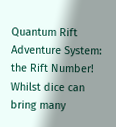Quantum Rift Adventure System: the Rift Number! Whilst dice can bring many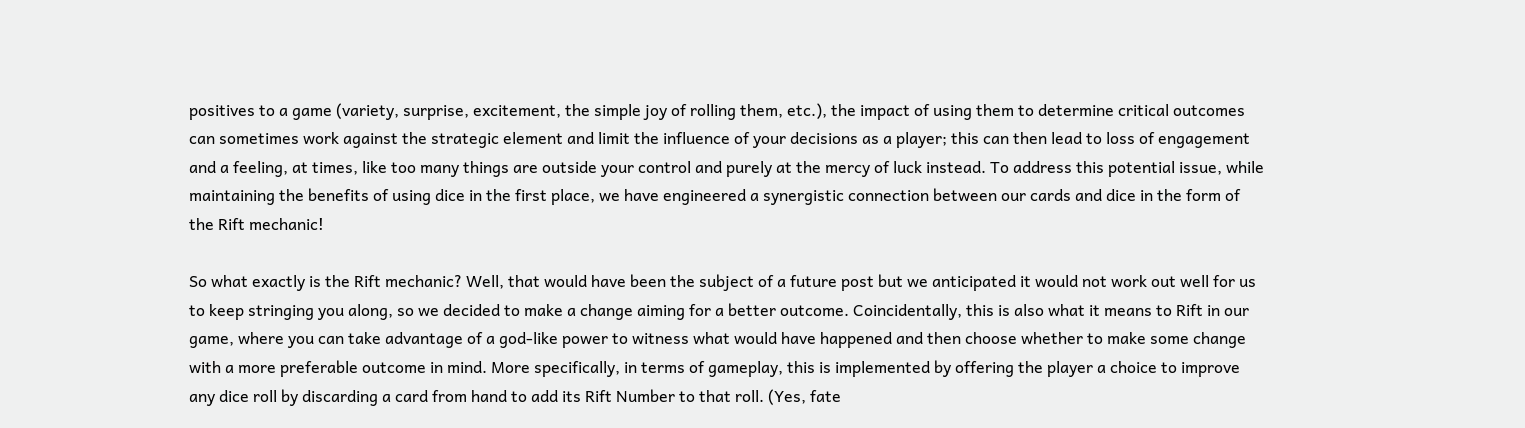positives to a game (variety, surprise, excitement, the simple joy of rolling them, etc.), the impact of using them to determine critical outcomes can sometimes work against the strategic element and limit the influence of your decisions as a player; this can then lead to loss of engagement and a feeling, at times, like too many things are outside your control and purely at the mercy of luck instead. To address this potential issue, while maintaining the benefits of using dice in the first place, we have engineered a synergistic connection between our cards and dice in the form of the Rift mechanic!

So what exactly is the Rift mechanic? Well, that would have been the subject of a future post but we anticipated it would not work out well for us to keep stringing you along, so we decided to make a change aiming for a better outcome. Coincidentally, this is also what it means to Rift in our game, where you can take advantage of a god-like power to witness what would have happened and then choose whether to make some change with a more preferable outcome in mind. More specifically, in terms of gameplay, this is implemented by offering the player a choice to improve any dice roll by discarding a card from hand to add its Rift Number to that roll. (Yes, fate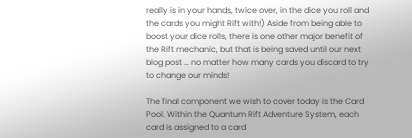really is in your hands, twice over, in the dice you roll and the cards you might Rift with!) Aside from being able to boost your dice rolls, there is one other major benefit of the Rift mechanic, but that is being saved until our next blog post … no matter how many cards you discard to try to change our minds!

The final component we wish to cover today is the Card Pool. Within the Quantum Rift Adventure System, each card is assigned to a card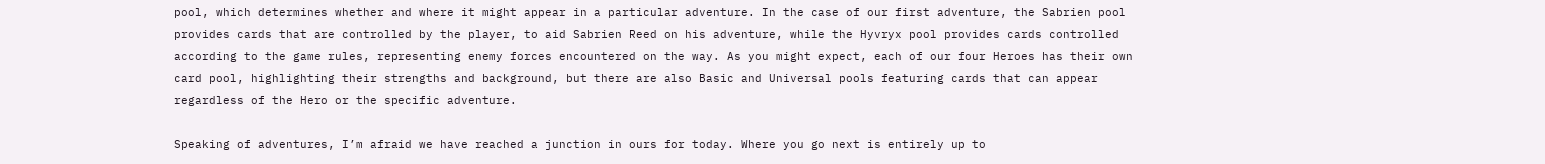pool, which determines whether and where it might appear in a particular adventure. In the case of our first adventure, the Sabrien pool provides cards that are controlled by the player, to aid Sabrien Reed on his adventure, while the Hyvryx pool provides cards controlled according to the game rules, representing enemy forces encountered on the way. As you might expect, each of our four Heroes has their own card pool, highlighting their strengths and background, but there are also Basic and Universal pools featuring cards that can appear regardless of the Hero or the specific adventure.

Speaking of adventures, I’m afraid we have reached a junction in ours for today. Where you go next is entirely up to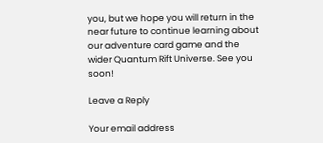you, but we hope you will return in the near future to continue learning about our adventure card game and the wider Quantum Rift Universe. See you soon!

Leave a Reply

Your email address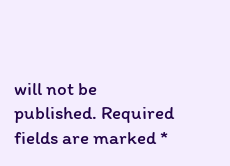will not be published. Required fields are marked *